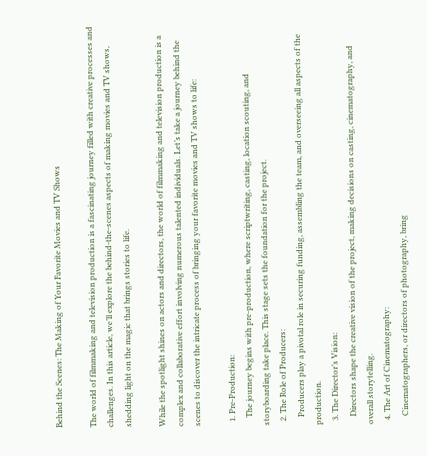Behind the Scenes: The Making of Your Favorite Movies and TV Shows

The world of filmmaking and television production is a fascinating journey filled with creative processes and challenges. In this article, we’ll explore the behind-the-scenes aspects of making movies and TV shows, shedding light on the magic that brings stories to life.

While the spotlight shines on actors and directors, the world of filmmaking and television production is a complex and collaborative effort involving numerous talented individuals. Let’s take a journey behind the scenes to discover the intricate process of bringing your favorite movies and TV shows to life:

  1. Pre-Production:
    The journey begins with pre-production, where scriptwriting, casting, location scouting, and storyboarding take place. This stage sets the foundation for the project.
  2. The Role of Producers:
    Producers play a pivotal role in securing funding, assembling the team, and overseeing all aspects of the production.
  3. The Director’s Vision:
    Directors shape the creative vision of the project, making decisions on casting, cinematography, and overall storytelling.
  4. The Art of Cinematography:
    Cinematographers, or directors of photography, bring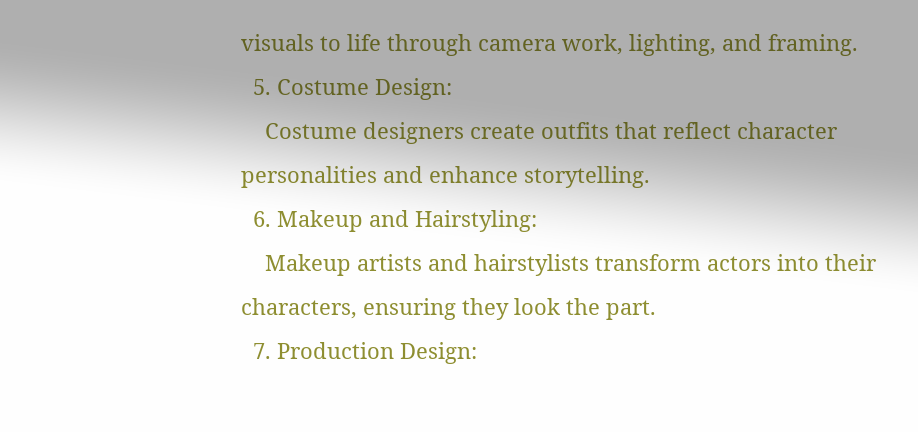visuals to life through camera work, lighting, and framing.
  5. Costume Design:
    Costume designers create outfits that reflect character personalities and enhance storytelling.
  6. Makeup and Hairstyling:
    Makeup artists and hairstylists transform actors into their characters, ensuring they look the part.
  7. Production Design: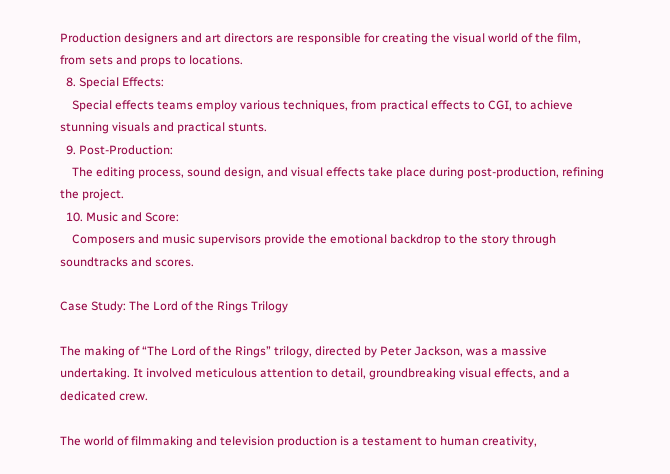Production designers and art directors are responsible for creating the visual world of the film, from sets and props to locations.
  8. Special Effects:
    Special effects teams employ various techniques, from practical effects to CGI, to achieve stunning visuals and practical stunts.
  9. Post-Production:
    The editing process, sound design, and visual effects take place during post-production, refining the project.
  10. Music and Score:
    Composers and music supervisors provide the emotional backdrop to the story through soundtracks and scores.

Case Study: The Lord of the Rings Trilogy

The making of “The Lord of the Rings” trilogy, directed by Peter Jackson, was a massive undertaking. It involved meticulous attention to detail, groundbreaking visual effects, and a dedicated crew.

The world of filmmaking and television production is a testament to human creativity,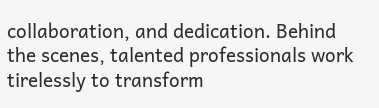collaboration, and dedication. Behind the scenes, talented professionals work tirelessly to transform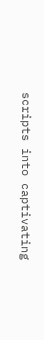scripts into captivating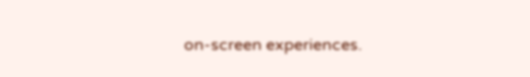on-screen experiences.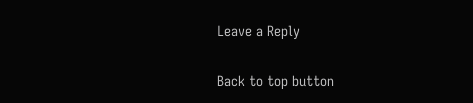Leave a Reply

Back to top button